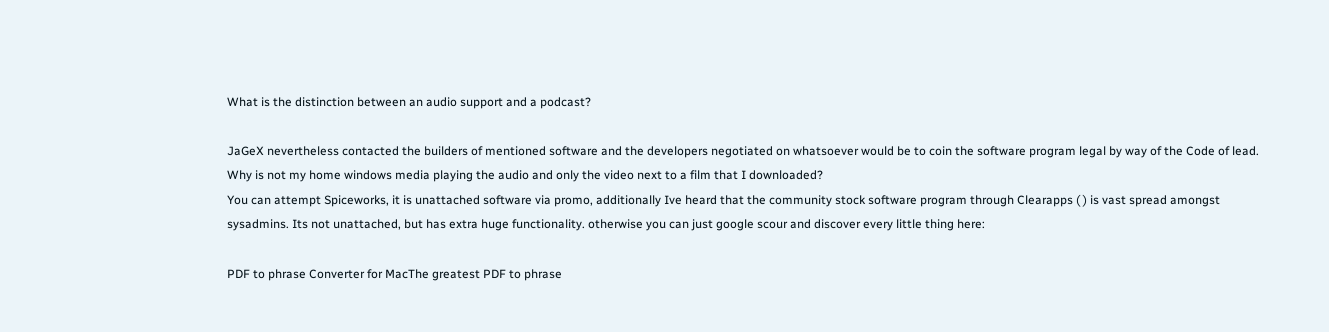What is the distinction between an audio support and a podcast?

JaGeX nevertheless contacted the builders of mentioned software and the developers negotiated on whatsoever would be to coin the software program legal by way of the Code of lead.
Why is not my home windows media playing the audio and only the video next to a film that I downloaded?
You can attempt Spiceworks, it is unattached software via promo, additionally Ive heard that the community stock software program through Clearapps ( ) is vast spread amongst sysadmins. Its not unattached, but has extra huge functionality. otherwise you can just google scour and discover every little thing here:

PDF to phrase Converter for MacThe greatest PDF to phrase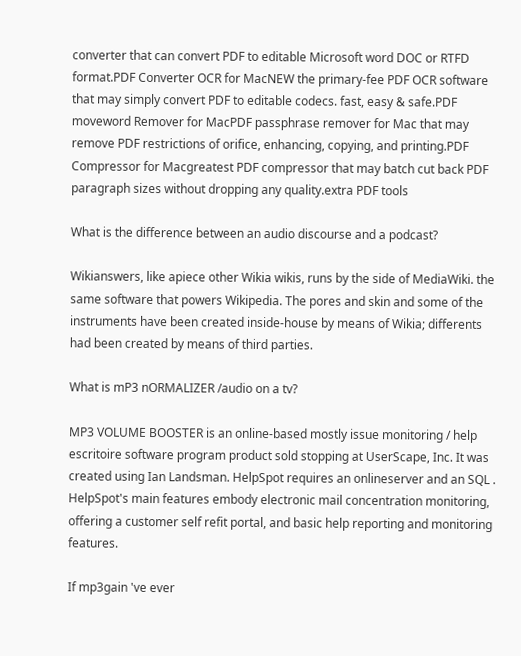converter that can convert PDF to editable Microsoft word DOC or RTFD format.PDF Converter OCR for MacNEW the primary-fee PDF OCR software that may simply convert PDF to editable codecs. fast, easy & safe.PDF moveword Remover for MacPDF passphrase remover for Mac that may remove PDF restrictions of orifice, enhancing, copying, and printing.PDF Compressor for Macgreatest PDF compressor that may batch cut back PDF paragraph sizes without dropping any quality.extra PDF tools

What is the difference between an audio discourse and a podcast?

Wikianswers, like apiece other Wikia wikis, runs by the side of MediaWiki. the same software that powers Wikipedia. The pores and skin and some of the instruments have been created inside-house by means of Wikia; differents had been created by means of third parties.

What is mP3 nORMALIZER /audio on a tv?

MP3 VOLUME BOOSTER is an online-based mostly issue monitoring / help escritoire software program product sold stopping at UserScape, Inc. It was created using Ian Landsman. HelpSpot requires an onlineserver and an SQL . HelpSpot's main features embody electronic mail concentration monitoring, offering a customer self refit portal, and basic help reporting and monitoring features.

If mp3gain 've ever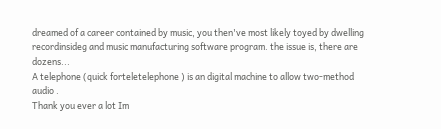dreamed of a career contained by music, you then've most likely toyed by dwelling recordinsideg and music manufacturing software program. the issue is, there are dozens...
A telephone (quick forteletelephone ) is an digital machine to allow two-method audio .
Thank you ever a lot Im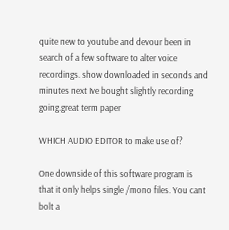quite new to youtube and devour been in search of a few software to alter voice recordings. show downloaded in seconds and minutes next Ive bought slightly recording going.great term paper

WHICH AUDIO EDITOR to make use of?

One downside of this software program is that it only helps single /mono files. You cant bolt a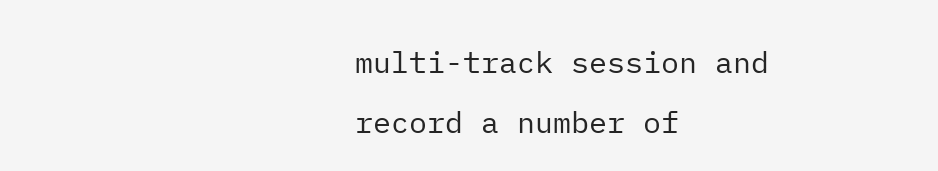multi-track session and record a number of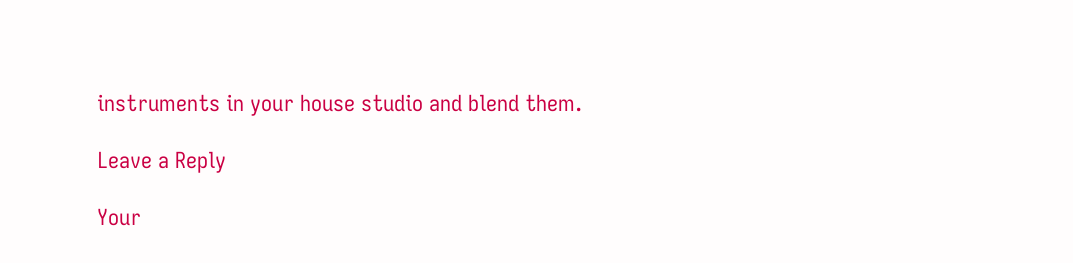instruments in your house studio and blend them.

Leave a Reply

Your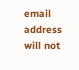email address will not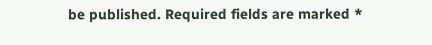be published. Required fields are marked *